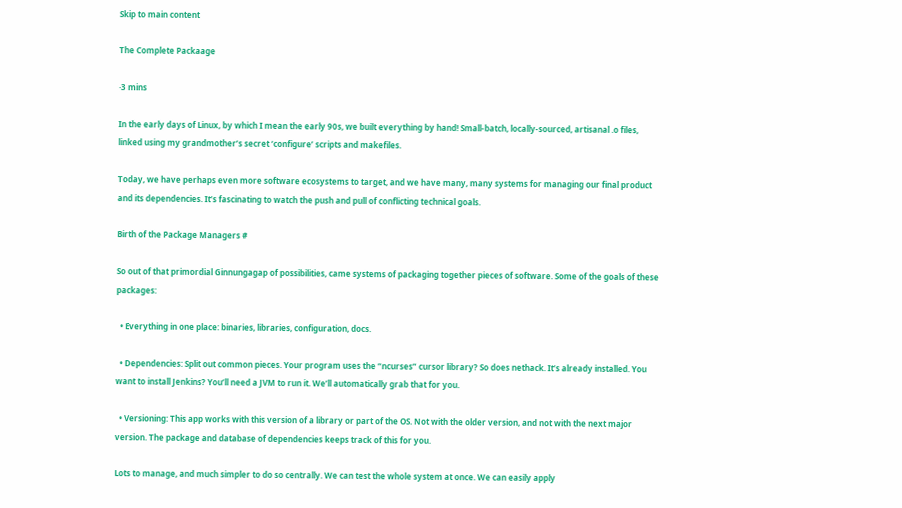Skip to main content

The Complete Packaage

·3 mins

In the early days of Linux, by which I mean the early 90s, we built everything by hand! Small-batch, locally-sourced, artisanal .o files, linked using my grandmother’s secret ‘configure’ scripts and makefiles.

Today, we have perhaps even more software ecosystems to target, and we have many, many systems for managing our final product and its dependencies. It’s fascinating to watch the push and pull of conflicting technical goals.

Birth of the Package Managers #

So out of that primordial Ginnungagap of possibilities, came systems of packaging together pieces of software. Some of the goals of these packages:

  • Everything in one place: binaries, libraries, configuration, docs.

  • Dependencies: Split out common pieces. Your program uses the “ncurses” cursor library? So does nethack. It’s already installed. You want to install Jenkins? You’ll need a JVM to run it. We’ll automatically grab that for you.

  • Versioning: This app works with this version of a library or part of the OS. Not with the older version, and not with the next major version. The package and database of dependencies keeps track of this for you.

Lots to manage, and much simpler to do so centrally. We can test the whole system at once. We can easily apply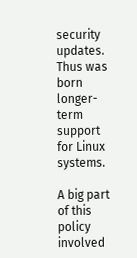security updates. Thus was born longer-term support for Linux systems.

A big part of this policy involved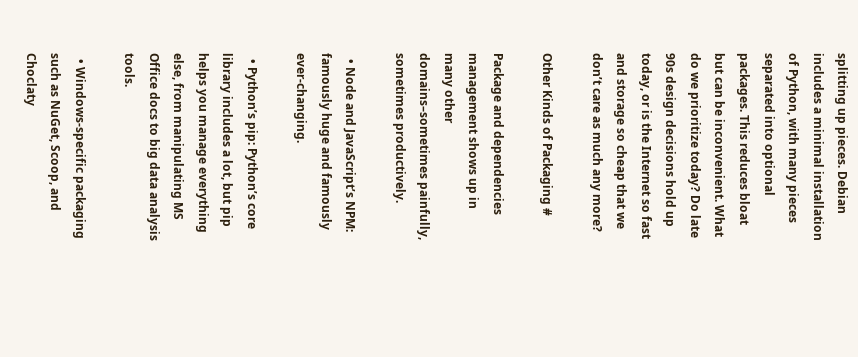splitting up pieces. Debian includes a minimal installation of Python, with many pieces separated into optional packages. This reduces bloat but can be inconvenient. What do we prioritize today? Do late 90s design decisions hold up today, or is the Internet so fast and storage so cheap that we don’t care as much any more?

Other Kinds of Packaging #

Package and dependencies management shows up in many other domains–sometimes painfully, sometimes productively.

  • Node and JavaScript’s NPM: famously huge and famously ever-changing.

  • Python’s pip: Python’s core library includes a lot, but pip helps you manage everything else, from manipulating MS Office docs to big data analysis tools.

  • Windows-specific packaging such as NuGet, Scoop, and Choclaty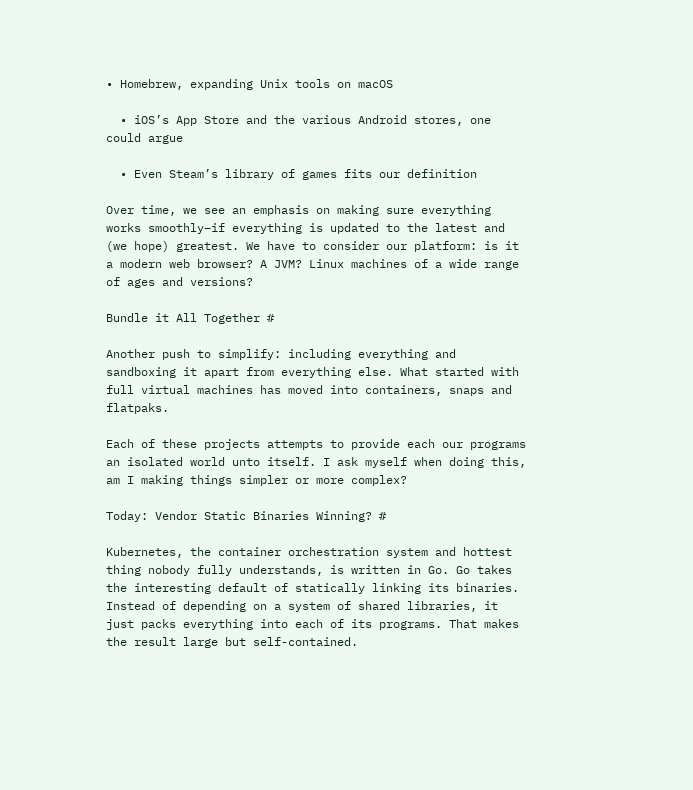• Homebrew, expanding Unix tools on macOS

  • iOS’s App Store and the various Android stores, one could argue

  • Even Steam’s library of games fits our definition

Over time, we see an emphasis on making sure everything works smoothly–if everything is updated to the latest and (we hope) greatest. We have to consider our platform: is it a modern web browser? A JVM? Linux machines of a wide range of ages and versions?

Bundle it All Together #

Another push to simplify: including everything and sandboxing it apart from everything else. What started with full virtual machines has moved into containers, snaps and flatpaks.

Each of these projects attempts to provide each our programs an isolated world unto itself. I ask myself when doing this, am I making things simpler or more complex?

Today: Vendor Static Binaries Winning? #

Kubernetes, the container orchestration system and hottest thing nobody fully understands, is written in Go. Go takes the interesting default of statically linking its binaries. Instead of depending on a system of shared libraries, it just packs everything into each of its programs. That makes the result large but self-contained.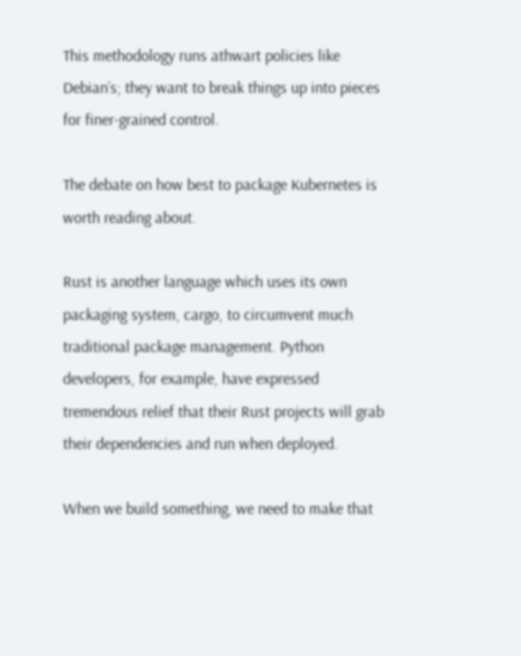This methodology runs athwart policies like Debian’s; they want to break things up into pieces for finer-grained control.

The debate on how best to package Kubernetes is worth reading about.

Rust is another language which uses its own packaging system, cargo, to circumvent much traditional package management. Python developers, for example, have expressed tremendous relief that their Rust projects will grab their dependencies and run when deployed.

When we build something, we need to make that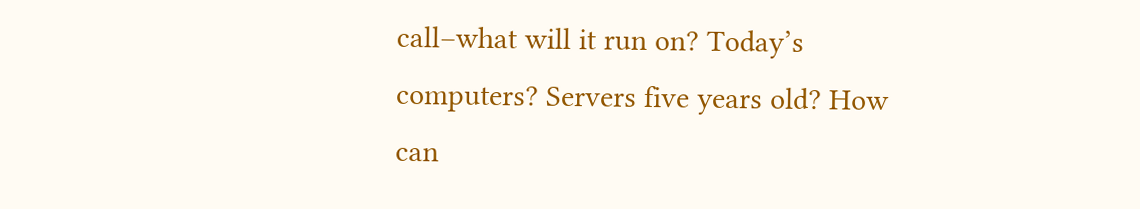call–what will it run on? Today’s computers? Servers five years old? How can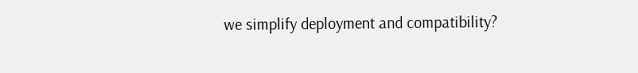we simplify deployment and compatibility?